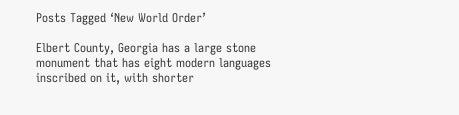Posts Tagged ‘New World Order’

Elbert County, Georgia has a large stone monument that has eight modern languages inscribed on it, with shorter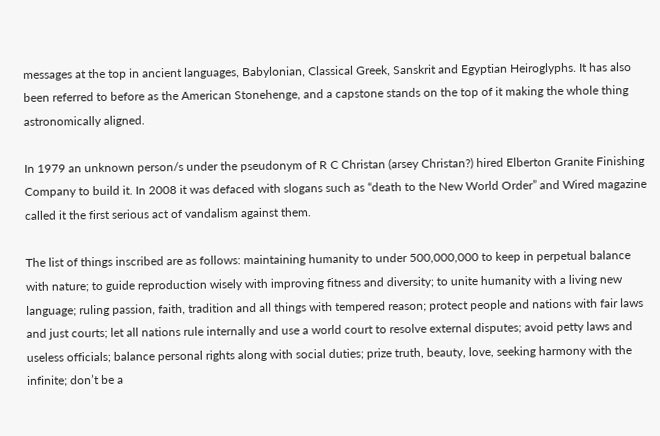messages at the top in ancient languages, Babylonian, Classical Greek, Sanskrit and Egyptian Heiroglyphs. It has also been referred to before as the American Stonehenge, and a capstone stands on the top of it making the whole thing astronomically aligned.

In 1979 an unknown person/s under the pseudonym of R C Christan (arsey Christan?) hired Elberton Granite Finishing Company to build it. In 2008 it was defaced with slogans such as “death to the New World Order” and Wired magazine called it the first serious act of vandalism against them.

The list of things inscribed are as follows: maintaining humanity to under 500,000,000 to keep in perpetual balance with nature; to guide reproduction wisely with improving fitness and diversity; to unite humanity with a living new language; ruling passion, faith, tradition and all things with tempered reason; protect people and nations with fair laws and just courts; let all nations rule internally and use a world court to resolve external disputes; avoid petty laws and useless officials; balance personal rights along with social duties; prize truth, beauty, love, seeking harmony with the infinite; don’t be a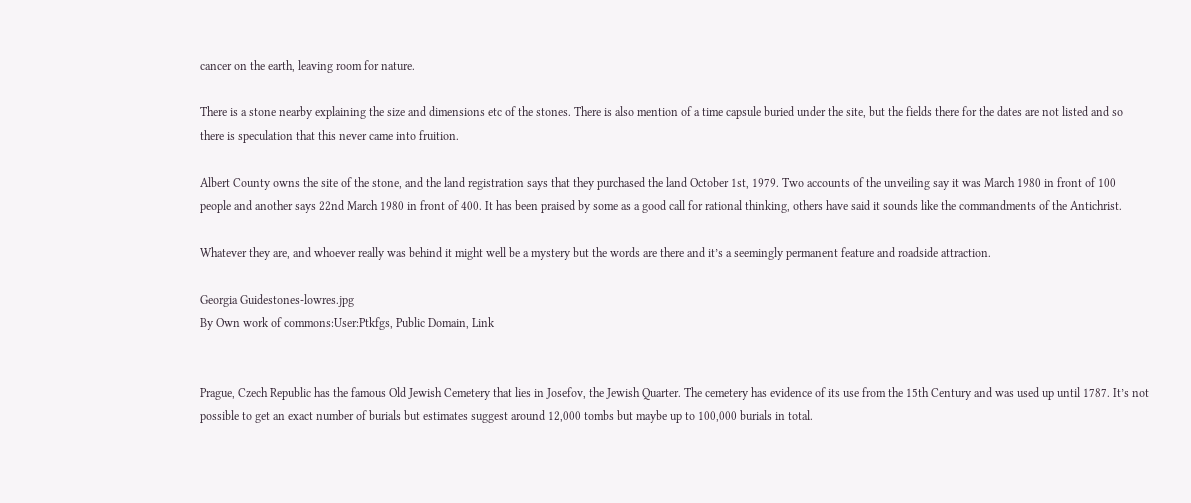cancer on the earth, leaving room for nature.

There is a stone nearby explaining the size and dimensions etc of the stones. There is also mention of a time capsule buried under the site, but the fields there for the dates are not listed and so there is speculation that this never came into fruition.

Albert County owns the site of the stone, and the land registration says that they purchased the land October 1st, 1979. Two accounts of the unveiling say it was March 1980 in front of 100 people and another says 22nd March 1980 in front of 400. It has been praised by some as a good call for rational thinking, others have said it sounds like the commandments of the Antichrist.

Whatever they are, and whoever really was behind it might well be a mystery but the words are there and it’s a seemingly permanent feature and roadside attraction.

Georgia Guidestones-lowres.jpg
By Own work of commons:User:Ptkfgs, Public Domain, Link


Prague, Czech Republic has the famous Old Jewish Cemetery that lies in Josefov, the Jewish Quarter. The cemetery has evidence of its use from the 15th Century and was used up until 1787. It’s not possible to get an exact number of burials but estimates suggest around 12,000 tombs but maybe up to 100,000 burials in total.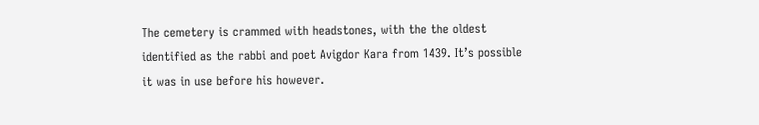The cemetery is crammed with headstones, with the the oldest identified as the rabbi and poet Avigdor Kara from 1439. It’s possible it was in use before his however.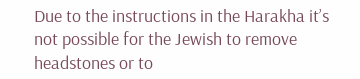Due to the instructions in the Harakha it’s not possible for the Jewish to remove headstones or to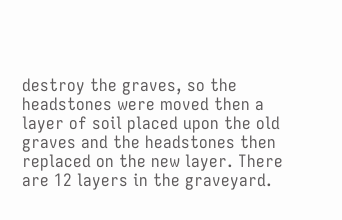destroy the graves, so the headstones were moved then a layer of soil placed upon the old graves and the headstones then replaced on the new layer. There are 12 layers in the graveyard.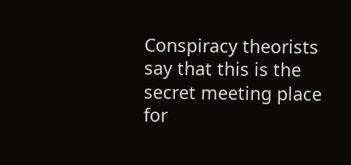Conspiracy theorists say that this is the secret meeting place for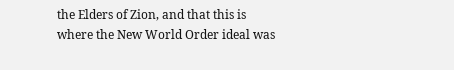the Elders of Zion, and that this is where the New World Order ideal was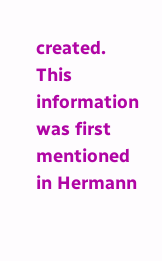created. This information was first mentioned in Hermann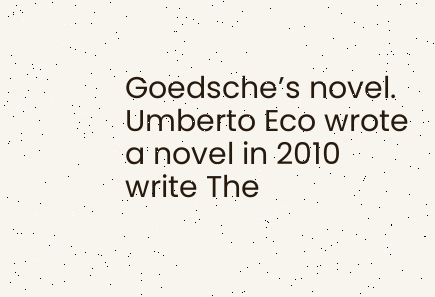Goedsche’s novel. Umberto Eco wrote a novel in 2010 write The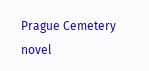Prague Cemetery novel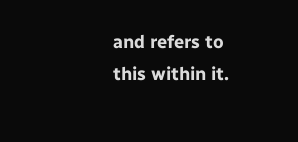and refers to this within it.